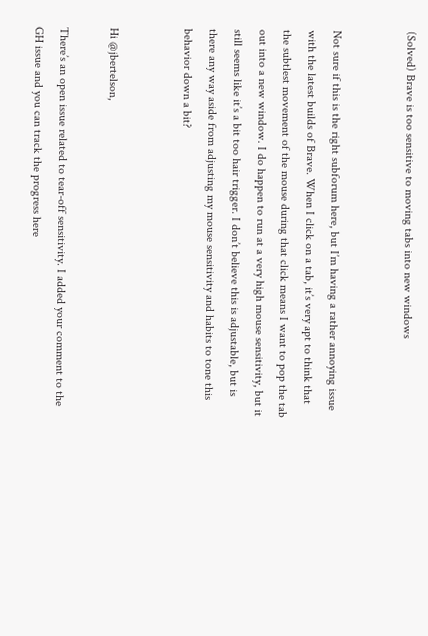(Solved) Brave is too sensitive to moving tabs into new windows


Not sure if this is the right subforum here, but I’m having a rather annoying issue with the latest builds of Brave. When I click on a tab, it’s very apt to think that the subtlest movement of the mouse during that click means I want to pop the tab out into a new window. I do happen to run at a very high mouse sensitivity, but it still seems like it’s a bit too hair trigger. I don’t believe this is adjustable, but is there any way aside from adjusting my mouse sensitivity and habits to tone this behavior down a bit?


Hi @jbertelson,

There’s an open issue related to tear-off sensitivity. I added your comment to the GH issue and you can track the progress here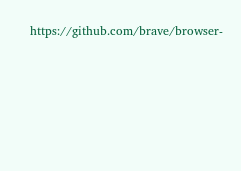https://github.com/brave/browser-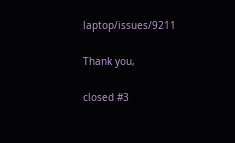laptop/issues/9211

Thank you,

closed #3